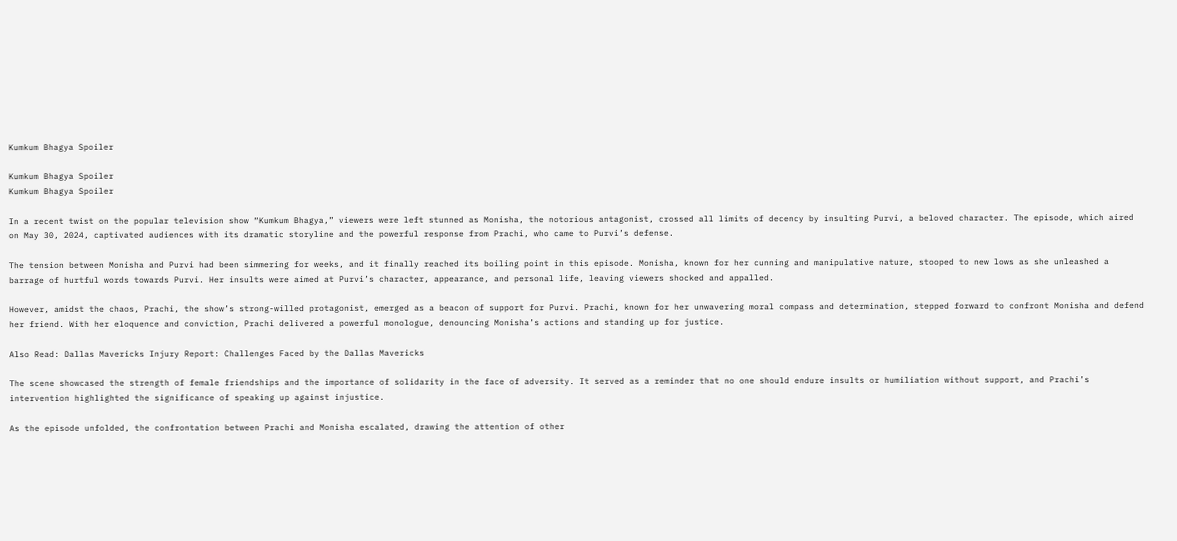Kumkum Bhagya Spoiler

Kumkum Bhagya Spoiler
Kumkum Bhagya Spoiler

In a recent twist on the popular television show “Kumkum Bhagya,” viewers were left stunned as Monisha, the notorious antagonist, crossed all limits of decency by insulting Purvi, a beloved character. The episode, which aired on May 30, 2024, captivated audiences with its dramatic storyline and the powerful response from Prachi, who came to Purvi’s defense.

The tension between Monisha and Purvi had been simmering for weeks, and it finally reached its boiling point in this episode. Monisha, known for her cunning and manipulative nature, stooped to new lows as she unleashed a barrage of hurtful words towards Purvi. Her insults were aimed at Purvi’s character, appearance, and personal life, leaving viewers shocked and appalled.

However, amidst the chaos, Prachi, the show’s strong-willed protagonist, emerged as a beacon of support for Purvi. Prachi, known for her unwavering moral compass and determination, stepped forward to confront Monisha and defend her friend. With her eloquence and conviction, Prachi delivered a powerful monologue, denouncing Monisha’s actions and standing up for justice.

Also Read: Dallas Mavericks Injury Report: Challenges Faced by the Dallas Mavericks

The scene showcased the strength of female friendships and the importance of solidarity in the face of adversity. It served as a reminder that no one should endure insults or humiliation without support, and Prachi’s intervention highlighted the significance of speaking up against injustice.

As the episode unfolded, the confrontation between Prachi and Monisha escalated, drawing the attention of other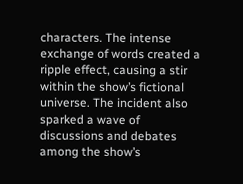characters. The intense exchange of words created a ripple effect, causing a stir within the show’s fictional universe. The incident also sparked a wave of discussions and debates among the show’s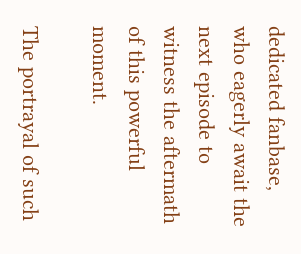dedicated fanbase, who eagerly await the next episode to witness the aftermath of this powerful moment.

The portrayal of such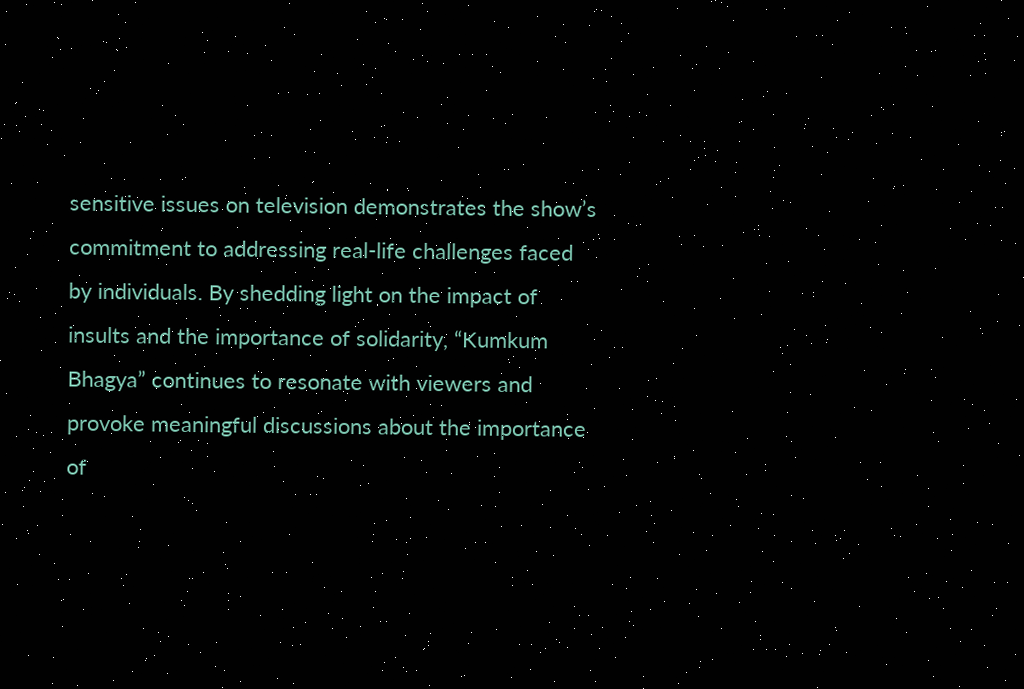sensitive issues on television demonstrates the show’s commitment to addressing real-life challenges faced by individuals. By shedding light on the impact of insults and the importance of solidarity, “Kumkum Bhagya” continues to resonate with viewers and provoke meaningful discussions about the importance of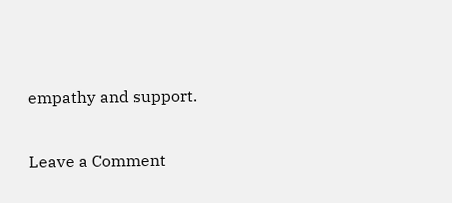empathy and support.

Leave a Comment